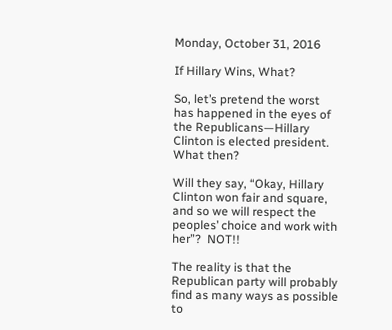Monday, October 31, 2016

If Hillary Wins, What?

So, let’s pretend the worst has happened in the eyes of the Republicans—Hillary Clinton is elected president.  What then?

Will they say, “Okay, Hillary Clinton won fair and square, and so we will respect the peoples’ choice and work with her”?  NOT!!

The reality is that the Republican party will probably find as many ways as possible to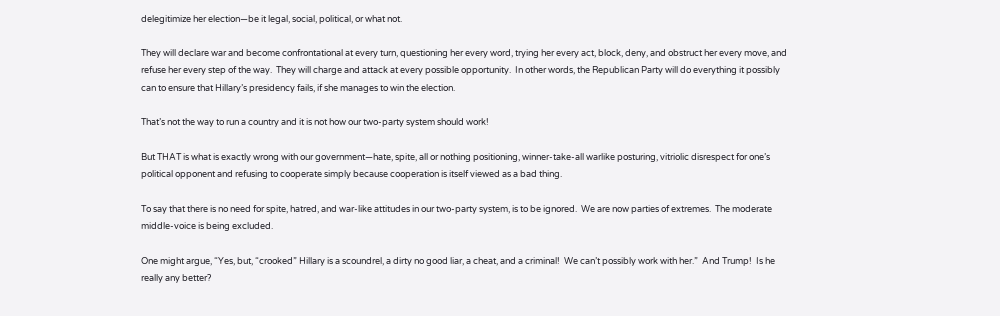delegitimize her election—be it legal, social, political, or what not.

They will declare war and become confrontational at every turn, questioning her every word, trying her every act, block, deny, and obstruct her every move, and refuse her every step of the way.  They will charge and attack at every possible opportunity.  In other words, the Republican Party will do everything it possibly can to ensure that Hillary’s presidency fails, if she manages to win the election.

That’s not the way to run a country and it is not how our two-party system should work!

But THAT is what is exactly wrong with our government—hate, spite, all or nothing positioning, winner-take-all warlike posturing, vitriolic disrespect for one’s political opponent and refusing to cooperate simply because cooperation is itself viewed as a bad thing.

To say that there is no need for spite, hatred, and war-like attitudes in our two-party system, is to be ignored.  We are now parties of extremes.  The moderate middle-voice is being excluded.

One might argue, “Yes, but, “crooked” Hillary is a scoundrel, a dirty no good liar, a cheat, and a criminal!  We can’t possibly work with her.”  And Trump!  Is he really any better?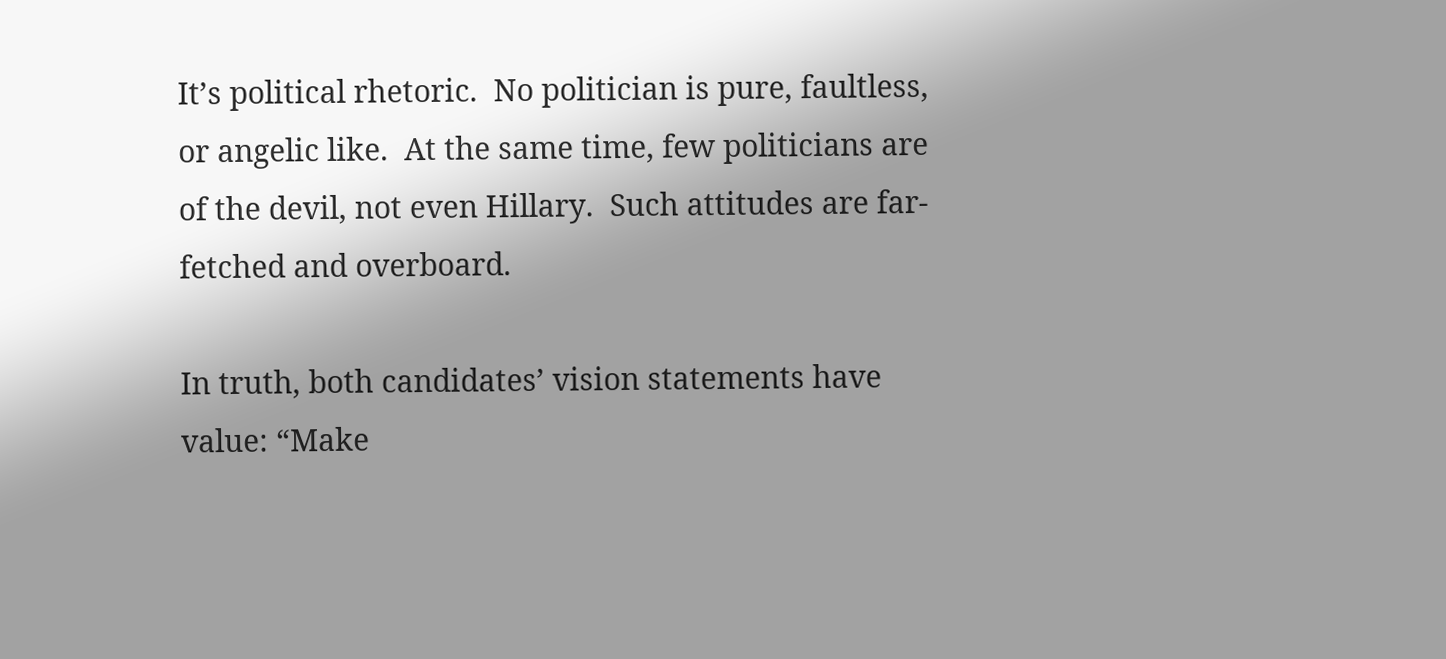It’s political rhetoric.  No politician is pure, faultless, or angelic like.  At the same time, few politicians are of the devil, not even Hillary.  Such attitudes are far-fetched and overboard.

In truth, both candidates’ vision statements have value: “Make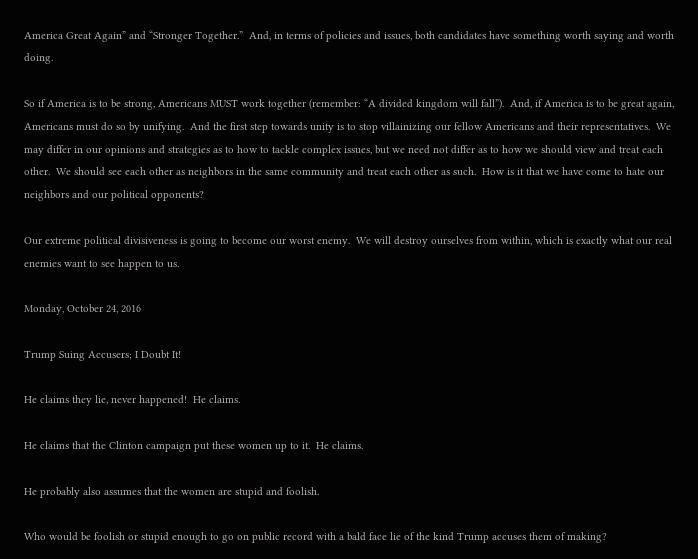America Great Again” and “Stronger Together.”  And, in terms of policies and issues, both candidates have something worth saying and worth doing.

So if America is to be strong, Americans MUST work together (remember: “A divided kingdom will fall”).  And, if America is to be great again, Americans must do so by unifying.  And the first step towards unity is to stop villainizing our fellow Americans and their representatives.  We may differ in our opinions and strategies as to how to tackle complex issues, but we need not differ as to how we should view and treat each other.  We should see each other as neighbors in the same community and treat each other as such.  How is it that we have come to hate our neighbors and our political opponents?

Our extreme political divisiveness is going to become our worst enemy.  We will destroy ourselves from within, which is exactly what our real enemies want to see happen to us.

Monday, October 24, 2016

Trump Suing Accusers; I Doubt It!

He claims they lie, never happened!  He claims.

He claims that the Clinton campaign put these women up to it.  He claims.

He probably also assumes that the women are stupid and foolish.

Who would be foolish or stupid enough to go on public record with a bald face lie of the kind Trump accuses them of making?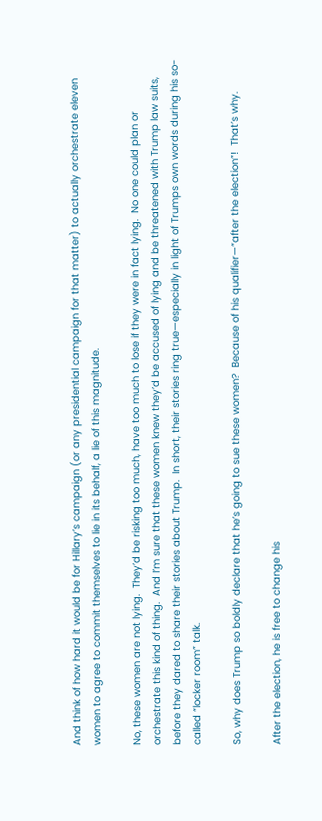And think of how hard it would be for Hillary’s campaign (or any presidential campaign for that matter) to actually orchestrate eleven women to agree to commit themselves to lie in its behalf, a lie of this magnitude.

No, these women are not lying.  They’d be risking too much, have too much to lose if they were in fact lying.  No one could plan or orchestrate this kind of thing.  And I’m sure that these women knew they’d be accused of lying and be threatened with Trump law suits, before they dared to share their stories about Trump.  In short, their stories ring true—especially in light of Trumps own words during his so-called “locker room” talk.

So, why does Trump so boldly declare that he’s going to sue these women?  Because of his qualifier—“after the election”!  That’s why.

After the election, he is free to change his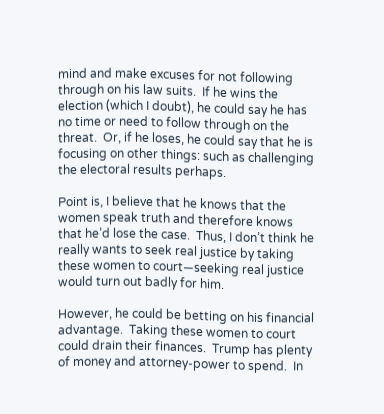mind and make excuses for not following through on his law suits.  If he wins the election (which I doubt), he could say he has no time or need to follow through on the threat.  Or, if he loses, he could say that he is focusing on other things: such as challenging the electoral results perhaps.

Point is, I believe that he knows that the women speak truth and therefore knows that he’d lose the case.  Thus, I don’t think he really wants to seek real justice by taking these women to court—seeking real justice would turn out badly for him.

However, he could be betting on his financial advantage.  Taking these women to court could drain their finances.  Trump has plenty of money and attorney-power to spend.  In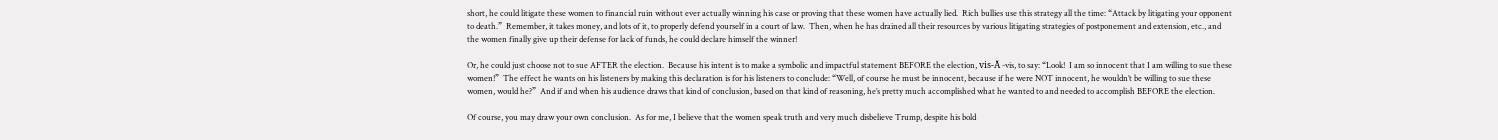short, he could litigate these women to financial ruin without ever actually winning his case or proving that these women have actually lied.  Rich bullies use this strategy all the time: “Attack by litigating your opponent to death.”  Remember, it takes money, and lots of it, to properly defend yourself in a court of law.  Then, when he has drained all their resources by various litigating strategies of postponement and extension, etc., and the women finally give up their defense for lack of funds, he could declare himself the winner!

Or, he could just choose not to sue AFTER the election.  Because his intent is to make a symbolic and impactful statement BEFORE the election, vis-Ă -vis, to say: “Look!  I am so innocent that I am willing to sue these women!”  The effect he wants on his listeners by making this declaration is for his listeners to conclude: “Well, of course he must be innocent, because if he were NOT innocent, he wouldn’t be willing to sue these women, would he?”  And if and when his audience draws that kind of conclusion, based on that kind of reasoning, he’s pretty much accomplished what he wanted to and needed to accomplish BEFORE the election.

Of course, you may draw your own conclusion.  As for me, I believe that the women speak truth and very much disbelieve Trump, despite his bold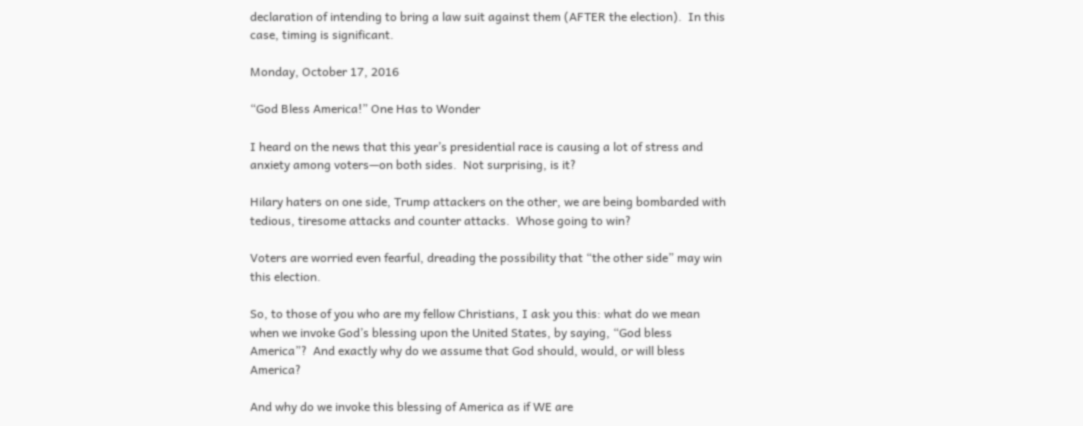declaration of intending to bring a law suit against them (AFTER the election).  In this case, timing is significant.

Monday, October 17, 2016

“God Bless America!” One Has to Wonder

I heard on the news that this year’s presidential race is causing a lot of stress and anxiety among voters—on both sides.  Not surprising, is it?

Hilary haters on one side, Trump attackers on the other, we are being bombarded with tedious, tiresome attacks and counter attacks.  Whose going to win?

Voters are worried even fearful, dreading the possibility that “the other side” may win this election.

So, to those of you who are my fellow Christians, I ask you this: what do we mean when we invoke God’s blessing upon the United States, by saying, “God bless America”?  And exactly why do we assume that God should, would, or will bless America?

And why do we invoke this blessing of America as if WE are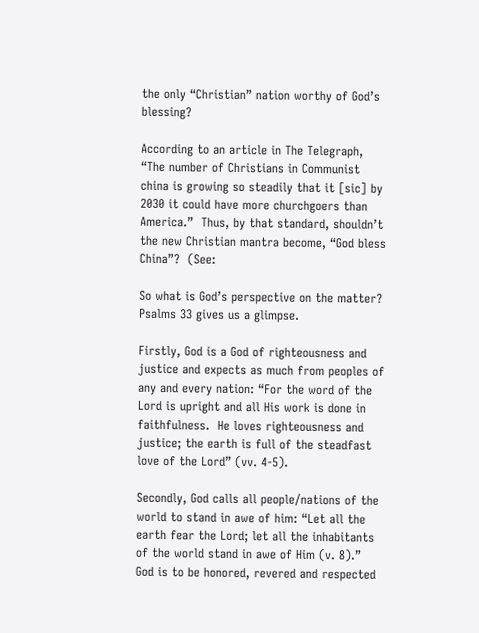the only “Christian” nation worthy of God’s blessing?

According to an article in The Telegraph, “The number of Christians in Communist china is growing so steadily that it [sic] by 2030 it could have more churchgoers than America.”  Thus, by that standard, shouldn’t the new Christian mantra become, “God bless China”?  (See:

So what is God’s perspective on the matter?  Psalms 33 gives us a glimpse.

Firstly, God is a God of righteousness and justice and expects as much from peoples of any and every nation: “For the word of the Lord is upright and all His work is done in faithfulness.  He loves righteousness and justice; the earth is full of the steadfast love of the Lord” (vv. 4-5).

Secondly, God calls all people/nations of the world to stand in awe of him: “Let all the earth fear the Lord; let all the inhabitants of the world stand in awe of Him (v. 8).”  God is to be honored, revered and respected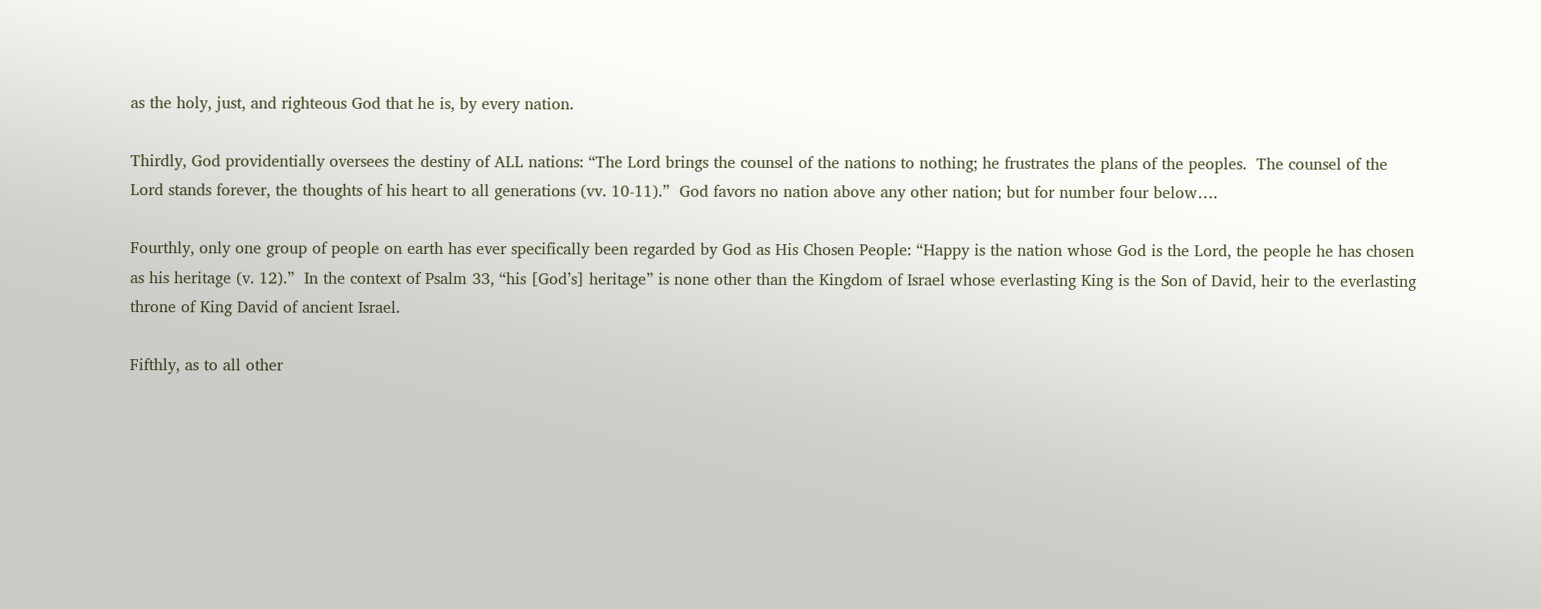as the holy, just, and righteous God that he is, by every nation.

Thirdly, God providentially oversees the destiny of ALL nations: “The Lord brings the counsel of the nations to nothing; he frustrates the plans of the peoples.  The counsel of the Lord stands forever, the thoughts of his heart to all generations (vv. 10-11).”  God favors no nation above any other nation; but for number four below….

Fourthly, only one group of people on earth has ever specifically been regarded by God as His Chosen People: “Happy is the nation whose God is the Lord, the people he has chosen as his heritage (v. 12).”  In the context of Psalm 33, “his [God’s] heritage” is none other than the Kingdom of Israel whose everlasting King is the Son of David, heir to the everlasting throne of King David of ancient Israel.

Fifthly, as to all other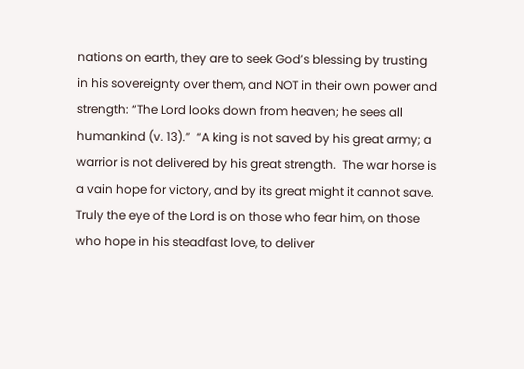nations on earth, they are to seek God’s blessing by trusting in his sovereignty over them, and NOT in their own power and strength: “The Lord looks down from heaven; he sees all humankind (v. 13).”  “A king is not saved by his great army; a warrior is not delivered by his great strength.  The war horse is a vain hope for victory, and by its great might it cannot save.  Truly the eye of the Lord is on those who fear him, on those who hope in his steadfast love, to deliver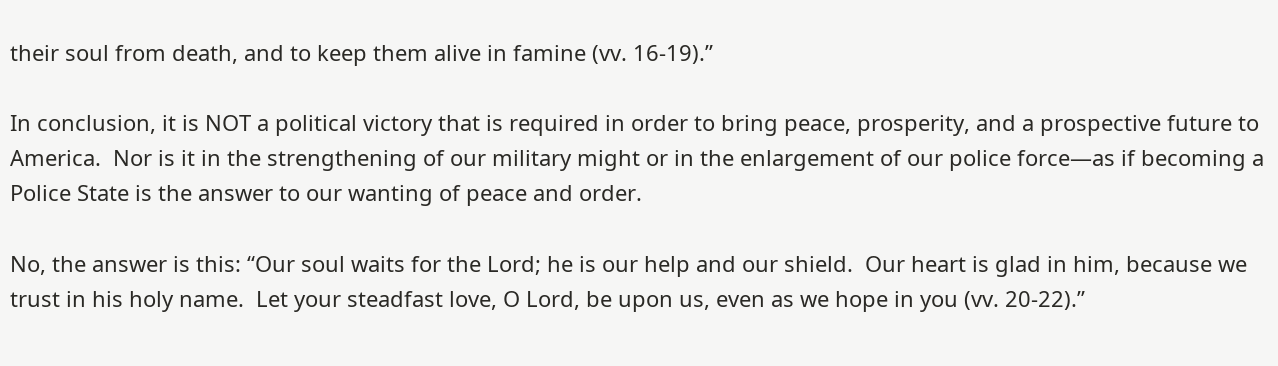their soul from death, and to keep them alive in famine (vv. 16-19).”

In conclusion, it is NOT a political victory that is required in order to bring peace, prosperity, and a prospective future to America.  Nor is it in the strengthening of our military might or in the enlargement of our police force—as if becoming a Police State is the answer to our wanting of peace and order.

No, the answer is this: “Our soul waits for the Lord; he is our help and our shield.  Our heart is glad in him, because we trust in his holy name.  Let your steadfast love, O Lord, be upon us, even as we hope in you (vv. 20-22).”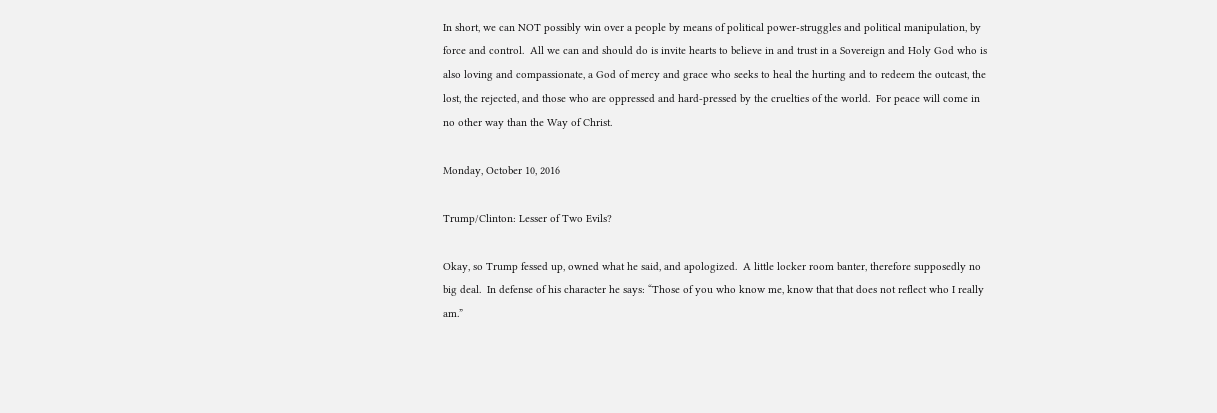In short, we can NOT possibly win over a people by means of political power-struggles and political manipulation, by force and control.  All we can and should do is invite hearts to believe in and trust in a Sovereign and Holy God who is also loving and compassionate, a God of mercy and grace who seeks to heal the hurting and to redeem the outcast, the lost, the rejected, and those who are oppressed and hard-pressed by the cruelties of the world.  For peace will come in no other way than the Way of Christ.

Monday, October 10, 2016

Trump/Clinton: Lesser of Two Evils?

Okay, so Trump fessed up, owned what he said, and apologized.  A little locker room banter, therefore supposedly no big deal.  In defense of his character he says: “Those of you who know me, know that that does not reflect who I really am.”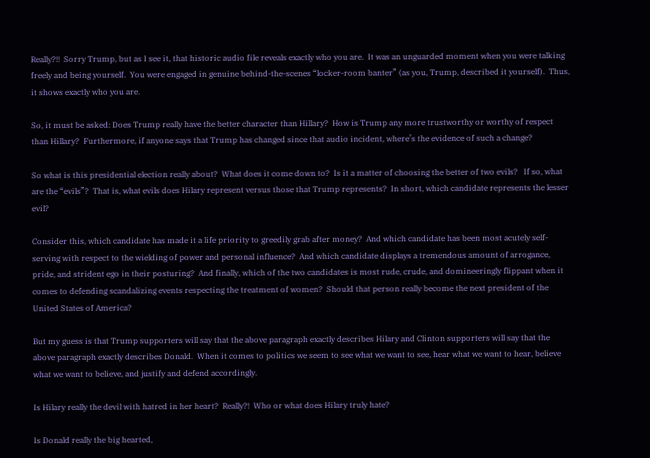Really?!!  Sorry Trump, but as I see it, that historic audio file reveals exactly who you are.  It was an unguarded moment when you were talking freely and being yourself.  You were engaged in genuine behind-the-scenes “locker-room banter” (as you, Trump, described it yourself).  Thus, it shows exactly who you are.

So, it must be asked: Does Trump really have the better character than Hillary?  How is Trump any more trustworthy or worthy of respect than Hillary?  Furthermore, if anyone says that Trump has changed since that audio incident, where’s the evidence of such a change?

So what is this presidential election really about?  What does it come down to?  Is it a matter of choosing the better of two evils?   If so, what are the “evils”?  That is, what evils does Hilary represent versus those that Trump represents?  In short, which candidate represents the lesser evil?

Consider this, which candidate has made it a life priority to greedily grab after money?  And which candidate has been most acutely self-serving with respect to the wielding of power and personal influence?  And which candidate displays a tremendous amount of arrogance, pride, and strident ego in their posturing?  And finally, which of the two candidates is most rude, crude, and domineeringly flippant when it comes to defending scandalizing events respecting the treatment of women?  Should that person really become the next president of the United States of America?

But my guess is that Trump supporters will say that the above paragraph exactly describes Hilary and Clinton supporters will say that the above paragraph exactly describes Donald.  When it comes to politics we seem to see what we want to see, hear what we want to hear, believe what we want to believe, and justify and defend accordingly.

Is Hilary really the devil with hatred in her heart?  Really?!  Who or what does Hilary truly hate?

Is Donald really the big hearted,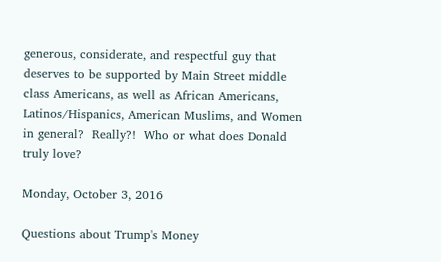generous, considerate, and respectful guy that deserves to be supported by Main Street middle class Americans, as well as African Americans, Latinos/Hispanics, American Muslims, and Women in general?  Really?!  Who or what does Donald truly love?

Monday, October 3, 2016

Questions about Trump's Money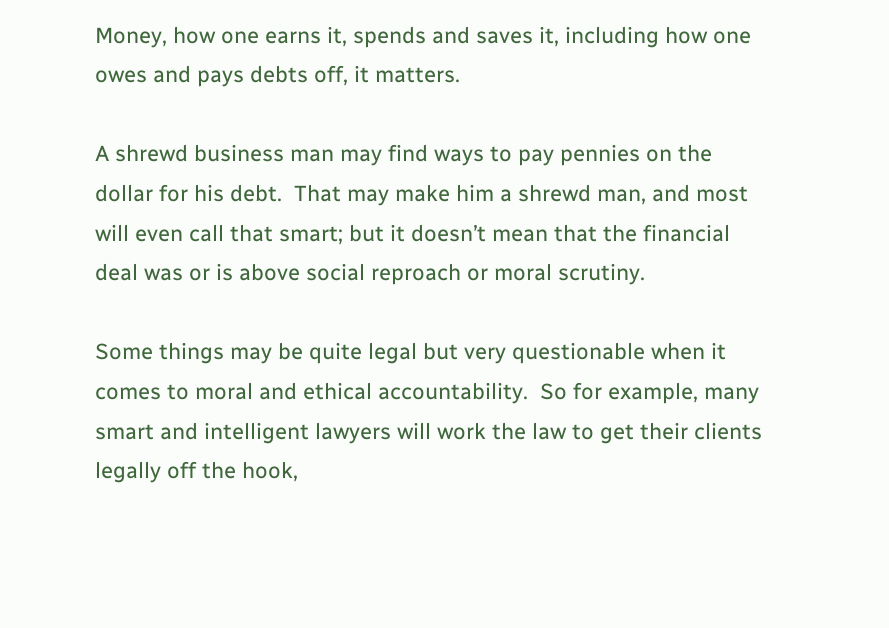Money, how one earns it, spends and saves it, including how one owes and pays debts off, it matters.

A shrewd business man may find ways to pay pennies on the dollar for his debt.  That may make him a shrewd man, and most will even call that smart; but it doesn’t mean that the financial deal was or is above social reproach or moral scrutiny.

Some things may be quite legal but very questionable when it comes to moral and ethical accountability.  So for example, many smart and intelligent lawyers will work the law to get their clients legally off the hook,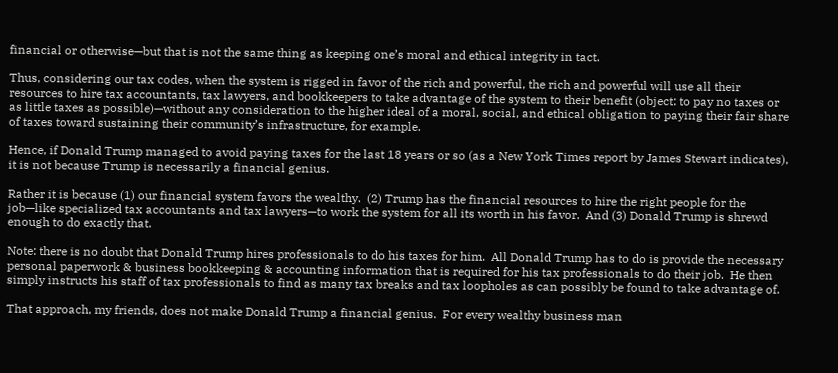financial or otherwise—but that is not the same thing as keeping one’s moral and ethical integrity in tact.

Thus, considering our tax codes, when the system is rigged in favor of the rich and powerful, the rich and powerful will use all their resources to hire tax accountants, tax lawyers, and bookkeepers to take advantage of the system to their benefit (object: to pay no taxes or as little taxes as possible)—without any consideration to the higher ideal of a moral, social, and ethical obligation to paying their fair share of taxes toward sustaining their community’s infrastructure, for example.

Hence, if Donald Trump managed to avoid paying taxes for the last 18 years or so (as a New York Times report by James Stewart indicates), it is not because Trump is necessarily a financial genius.

Rather it is because (1) our financial system favors the wealthy.  (2) Trump has the financial resources to hire the right people for the job—like specialized tax accountants and tax lawyers—to work the system for all its worth in his favor.  And (3) Donald Trump is shrewd enough to do exactly that.

Note: there is no doubt that Donald Trump hires professionals to do his taxes for him.  All Donald Trump has to do is provide the necessary personal paperwork & business bookkeeping & accounting information that is required for his tax professionals to do their job.  He then simply instructs his staff of tax professionals to find as many tax breaks and tax loopholes as can possibly be found to take advantage of.

That approach, my friends, does not make Donald Trump a financial genius.  For every wealthy business man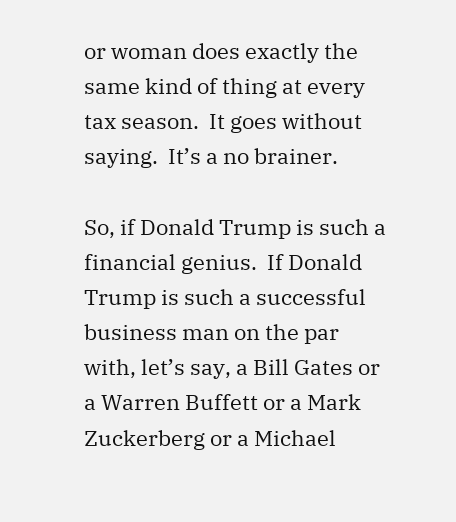or woman does exactly the same kind of thing at every tax season.  It goes without saying.  It’s a no brainer.

So, if Donald Trump is such a financial genius.  If Donald Trump is such a successful business man on the par with, let’s say, a Bill Gates or a Warren Buffett or a Mark Zuckerberg or a Michael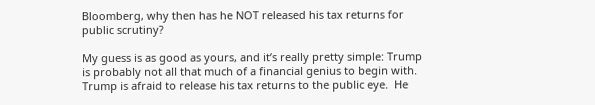Bloomberg, why then has he NOT released his tax returns for public scrutiny?

My guess is as good as yours, and it’s really pretty simple: Trump is probably not all that much of a financial genius to begin with.  Trump is afraid to release his tax returns to the public eye.  He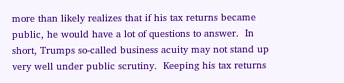more than likely realizes that if his tax returns became public, he would have a lot of questions to answer.  In short, Trumps so-called business acuity may not stand up very well under public scrutiny.  Keeping his tax returns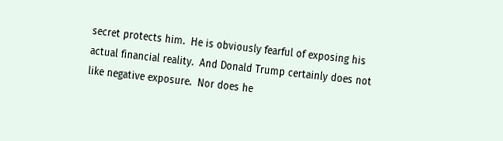secret protects him.  He is obviously fearful of exposing his actual financial reality.  And Donald Trump certainly does not like negative exposure.  Nor does he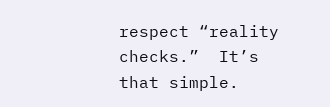respect “reality checks.”  It’s that simple.